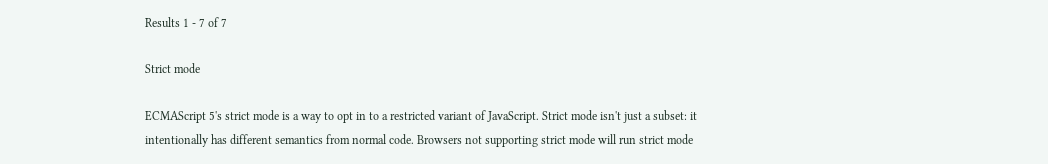Results 1 - 7 of 7

Strict mode

ECMAScript 5's strict mode is a way to opt in to a restricted variant of JavaScript. Strict mode isn't just a subset: it intentionally has different semantics from normal code. Browsers not supporting strict mode will run strict mode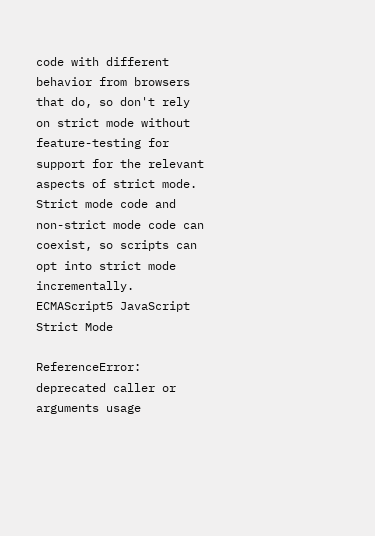code with different behavior from browsers that do, so don't rely on strict mode without feature-testing for support for the relevant aspects of strict mode. Strict mode code and non-strict mode code can coexist, so scripts can opt into strict mode incrementally.
ECMAScript5 JavaScript Strict Mode

ReferenceError: deprecated caller or arguments usage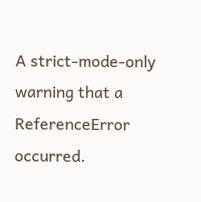A strict-mode-only warning that a ReferenceError occurred.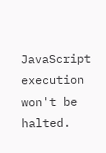JavaScript execution won't be halted.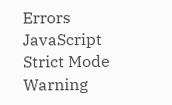Errors JavaScript Strict Mode Warning